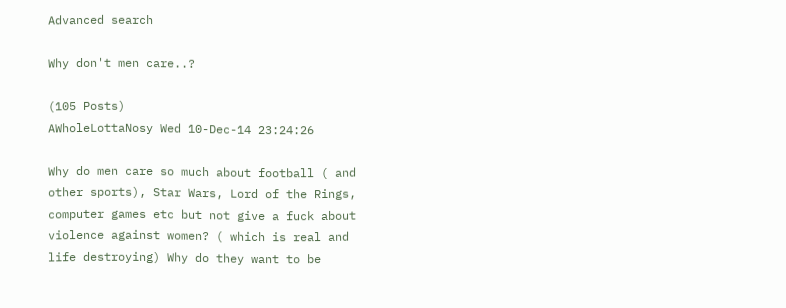Advanced search

Why don't men care..?

(105 Posts)
AWholeLottaNosy Wed 10-Dec-14 23:24:26

Why do men care so much about football ( and other sports), Star Wars, Lord of the Rings, computer games etc but not give a fuck about violence against women? ( which is real and life destroying) Why do they want to be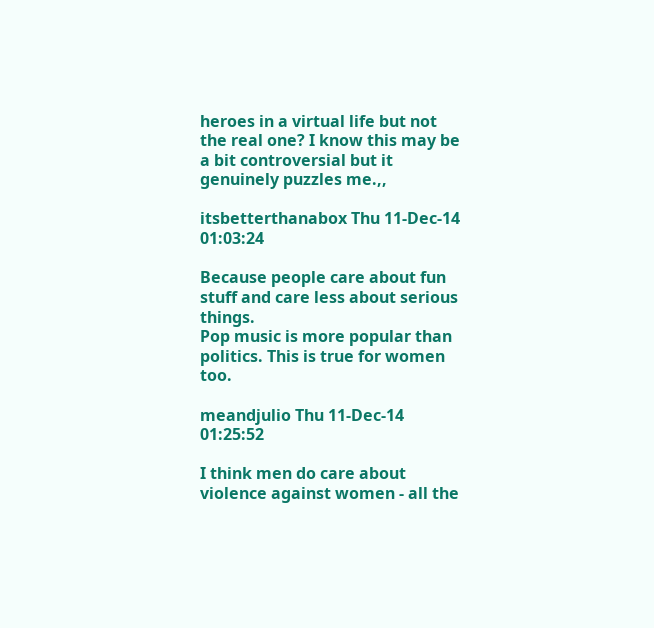heroes in a virtual life but not the real one? I know this may be a bit controversial but it genuinely puzzles me.,,

itsbetterthanabox Thu 11-Dec-14 01:03:24

Because people care about fun stuff and care less about serious things.
Pop music is more popular than politics. This is true for women too.

meandjulio Thu 11-Dec-14 01:25:52

I think men do care about violence against women - all the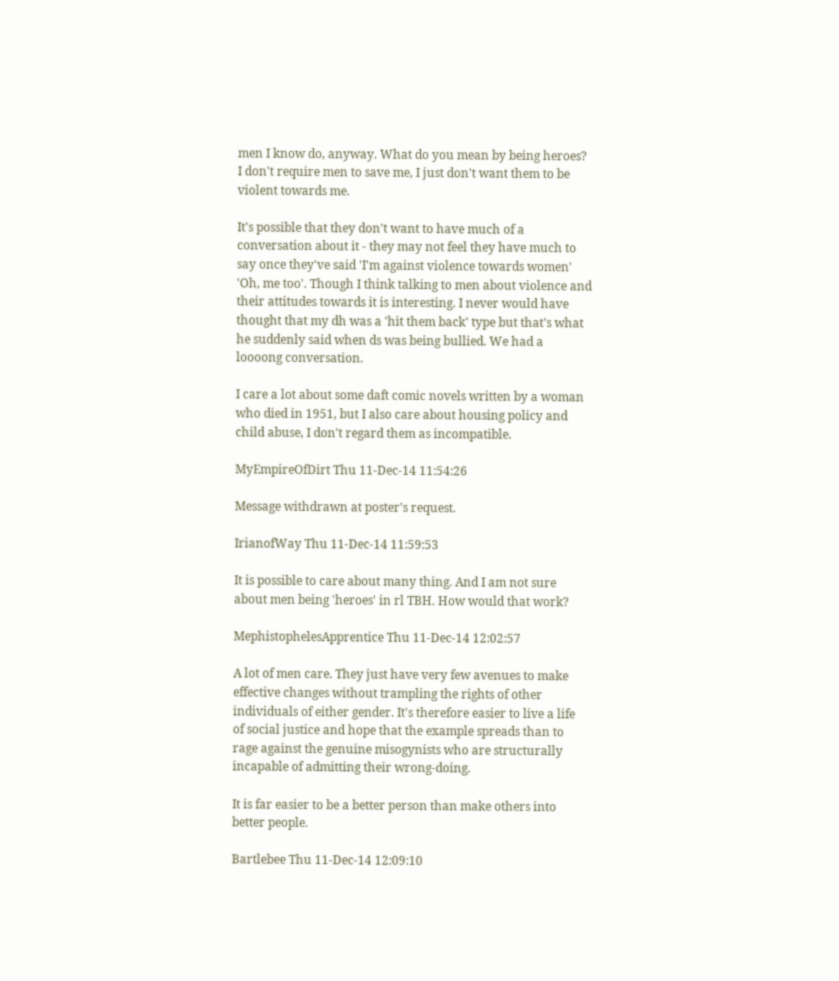men I know do, anyway. What do you mean by being heroes? I don't require men to save me, I just don't want them to be violent towards me.

It's possible that they don't want to have much of a conversation about it - they may not feel they have much to say once they've said 'I'm against violence towards women' 'Oh, me too'. Though I think talking to men about violence and their attitudes towards it is interesting. I never would have thought that my dh was a 'hit them back' type but that's what he suddenly said when ds was being bullied. We had a loooong conversation.

I care a lot about some daft comic novels written by a woman who died in 1951, but I also care about housing policy and child abuse, I don't regard them as incompatible.

MyEmpireOfDirt Thu 11-Dec-14 11:54:26

Message withdrawn at poster's request.

IrianofWay Thu 11-Dec-14 11:59:53

It is possible to care about many thing. And I am not sure about men being 'heroes' in rl TBH. How would that work?

MephistophelesApprentice Thu 11-Dec-14 12:02:57

A lot of men care. They just have very few avenues to make effective changes without trampling the rights of other individuals of either gender. It's therefore easier to live a life of social justice and hope that the example spreads than to rage against the genuine misogynists who are structurally incapable of admitting their wrong-doing.

It is far easier to be a better person than make others into better people.

Bartlebee Thu 11-Dec-14 12:09:10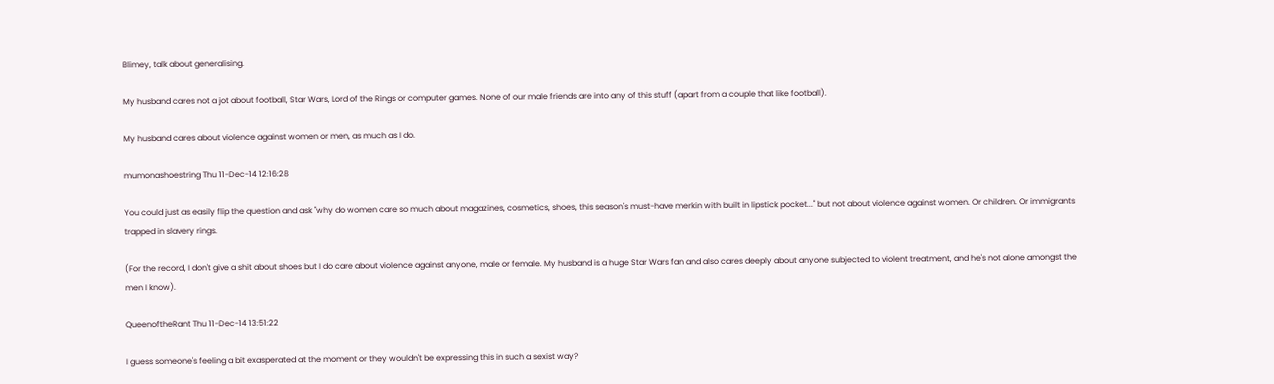Blimey, talk about generalising.

My husband cares not a jot about football, Star Wars, Lord of the Rings or computer games. None of our male friends are into any of this stuff (apart from a couple that like football).

My husband cares about violence against women or men, as much as I do.

mumonashoestring Thu 11-Dec-14 12:16:28

You could just as easily flip the question and ask "why do women care so much about magazines, cosmetics, shoes, this season's must-have merkin with built in lipstick pocket..." but not about violence against women. Or children. Or immigrants trapped in slavery rings.

(For the record, I don't give a shit about shoes but I do care about violence against anyone, male or female. My husband is a huge Star Wars fan and also cares deeply about anyone subjected to violent treatment, and he's not alone amongst the men I know).

QueenoftheRant Thu 11-Dec-14 13:51:22

I guess someone's feeling a bit exasperated at the moment or they wouldn't be expressing this in such a sexist way?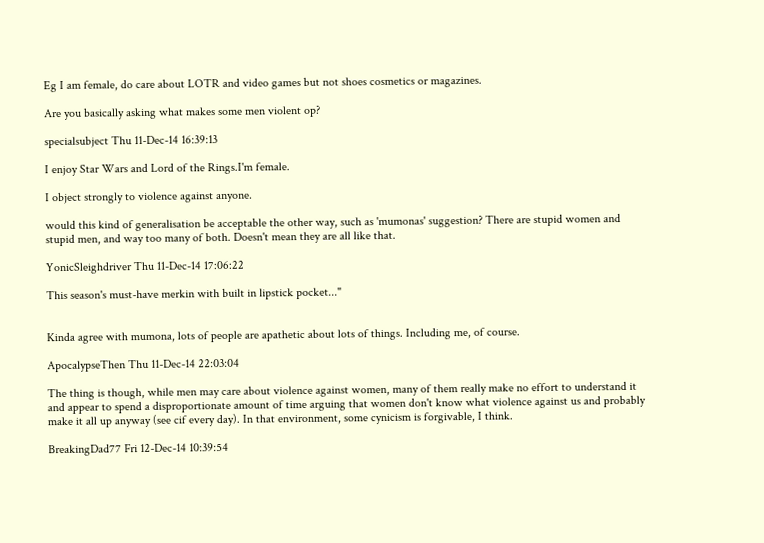Eg I am female, do care about LOTR and video games but not shoes cosmetics or magazines.

Are you basically asking what makes some men violent op?

specialsubject Thu 11-Dec-14 16:39:13

I enjoy Star Wars and Lord of the Rings.I'm female.

I object strongly to violence against anyone.

would this kind of generalisation be acceptable the other way, such as 'mumonas' suggestion? There are stupid women and stupid men, and way too many of both. Doesn't mean they are all like that.

YonicSleighdriver Thu 11-Dec-14 17:06:22

This season's must-have merkin with built in lipstick pocket..."


Kinda agree with mumona, lots of people are apathetic about lots of things. Including me, of course.

ApocalypseThen Thu 11-Dec-14 22:03:04

The thing is though, while men may care about violence against women, many of them really make no effort to understand it and appear to spend a disproportionate amount of time arguing that women don't know what violence against us and probably make it all up anyway (see cif every day). In that environment, some cynicism is forgivable, I think.

BreakingDad77 Fri 12-Dec-14 10:39:54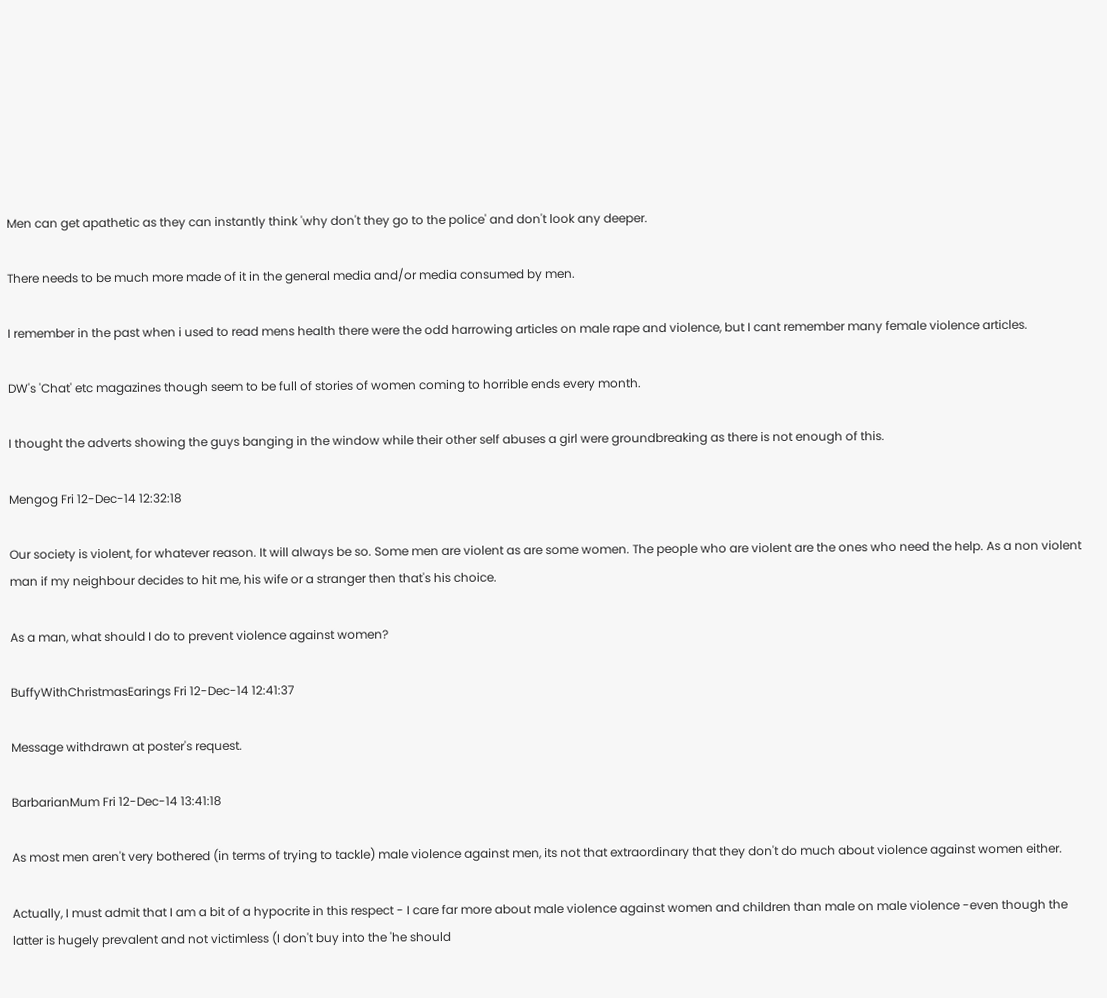Men can get apathetic as they can instantly think 'why don't they go to the police' and don't look any deeper.

There needs to be much more made of it in the general media and/or media consumed by men.

I remember in the past when i used to read mens health there were the odd harrowing articles on male rape and violence, but I cant remember many female violence articles.

DW's 'Chat' etc magazines though seem to be full of stories of women coming to horrible ends every month.

I thought the adverts showing the guys banging in the window while their other self abuses a girl were groundbreaking as there is not enough of this.

Mengog Fri 12-Dec-14 12:32:18

Our society is violent, for whatever reason. It will always be so. Some men are violent as are some women. The people who are violent are the ones who need the help. As a non violent man if my neighbour decides to hit me, his wife or a stranger then that's his choice.

As a man, what should I do to prevent violence against women?

BuffyWithChristmasEarings Fri 12-Dec-14 12:41:37

Message withdrawn at poster's request.

BarbarianMum Fri 12-Dec-14 13:41:18

As most men aren't very bothered (in terms of trying to tackle) male violence against men, its not that extraordinary that they don't do much about violence against women either.

Actually, I must admit that I am a bit of a hypocrite in this respect - I care far more about male violence against women and children than male on male violence -even though the latter is hugely prevalent and not victimless (I don't buy into the 'he should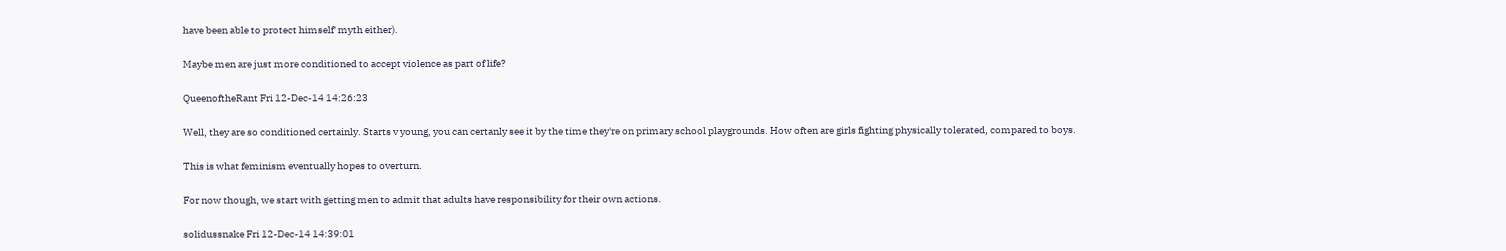have been able to protect himself' myth either).

Maybe men are just more conditioned to accept violence as part of life?

QueenoftheRant Fri 12-Dec-14 14:26:23

Well, they are so conditioned certainly. Starts v young, you can certanly see it by the time they're on primary school playgrounds. How often are girls fighting physically tolerated, compared to boys.

This is what feminism eventually hopes to overturn.

For now though, we start with getting men to admit that adults have responsibility for their own actions.

solidussnake Fri 12-Dec-14 14:39:01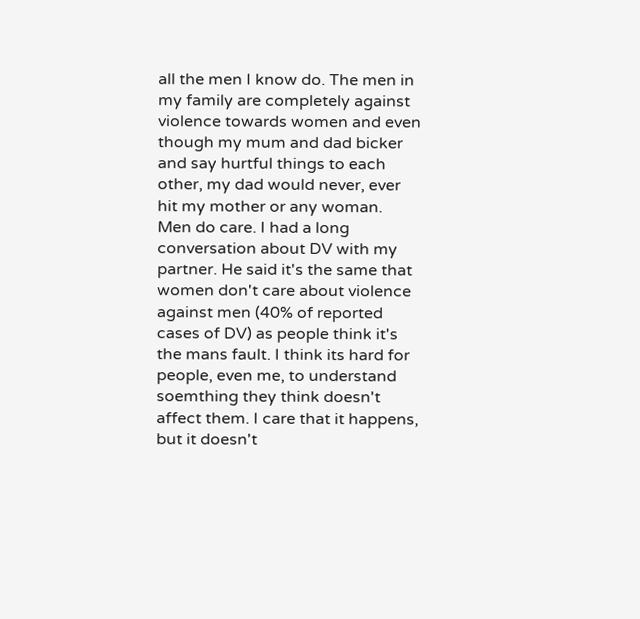all the men I know do. The men in my family are completely against violence towards women and even though my mum and dad bicker and say hurtful things to each other, my dad would never, ever hit my mother or any woman.
Men do care. I had a long conversation about DV with my partner. He said it's the same that women don't care about violence against men (40% of reported cases of DV) as people think it's the mans fault. I think its hard for people, even me, to understand soemthing they think doesn't affect them. I care that it happens, but it doesn't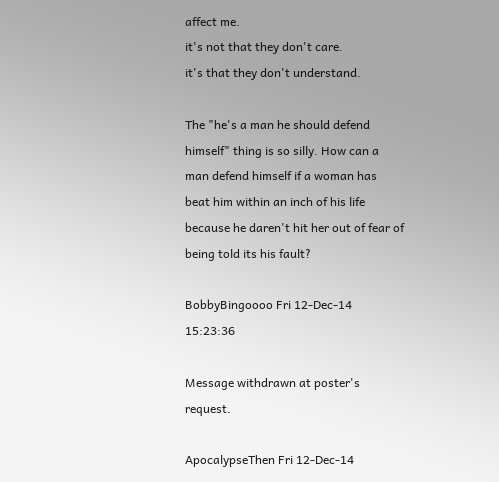affect me.
it's not that they don't care.
it's that they don't understand.

The "he's a man he should defend himself" thing is so silly. How can a man defend himself if a woman has beat him within an inch of his life because he daren't hit her out of fear of being told its his fault?

BobbyBingoooo Fri 12-Dec-14 15:23:36

Message withdrawn at poster's request.

ApocalypseThen Fri 12-Dec-14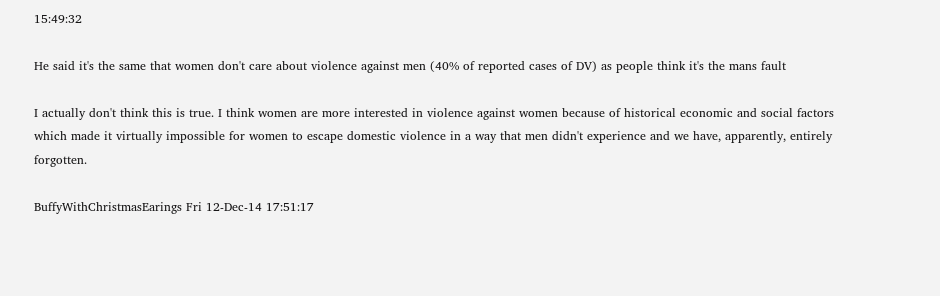15:49:32

He said it's the same that women don't care about violence against men (40% of reported cases of DV) as people think it's the mans fault

I actually don't think this is true. I think women are more interested in violence against women because of historical economic and social factors which made it virtually impossible for women to escape domestic violence in a way that men didn't experience and we have, apparently, entirely forgotten.

BuffyWithChristmasEarings Fri 12-Dec-14 17:51:17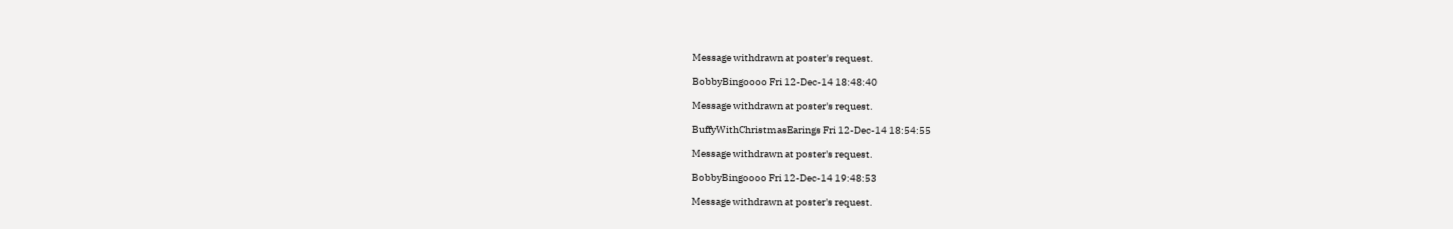Message withdrawn at poster's request.

BobbyBingoooo Fri 12-Dec-14 18:48:40

Message withdrawn at poster's request.

BuffyWithChristmasEarings Fri 12-Dec-14 18:54:55

Message withdrawn at poster's request.

BobbyBingoooo Fri 12-Dec-14 19:48:53

Message withdrawn at poster's request.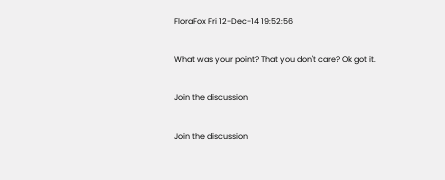FloraFox Fri 12-Dec-14 19:52:56

What was your point? That you don't care? Ok got it.

Join the discussion

Join the discussion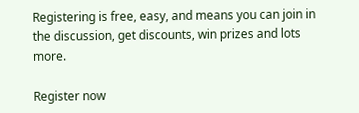Registering is free, easy, and means you can join in the discussion, get discounts, win prizes and lots more.

Register now